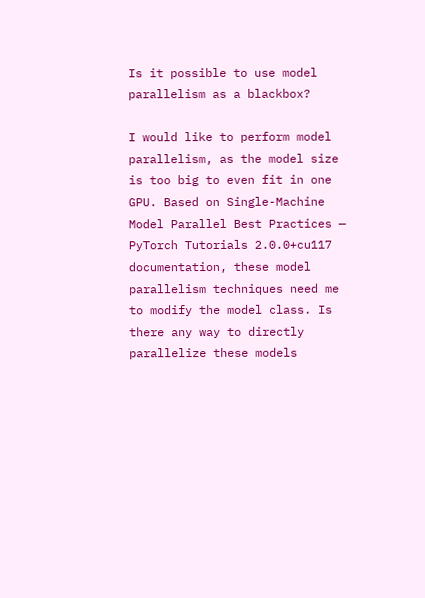Is it possible to use model parallelism as a blackbox?

I would like to perform model parallelism, as the model size is too big to even fit in one GPU. Based on Single-Machine Model Parallel Best Practices — PyTorch Tutorials 2.0.0+cu117 documentation, these model parallelism techniques need me to modify the model class. Is there any way to directly parallelize these models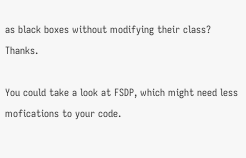as black boxes without modifying their class? Thanks.

You could take a look at FSDP, which might need less mofications to your code.